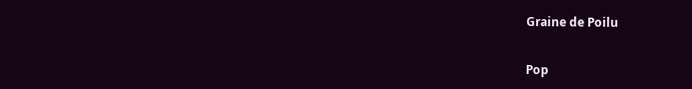Graine de Poilu


Pop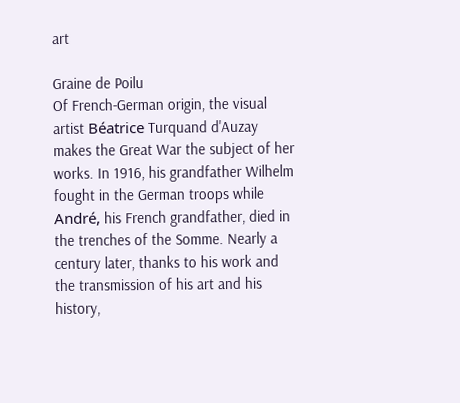art

Graine de Poilu
Of French-German origin, the visual artist Béatrice Turquand d'Auzay makes the Great War the subject of her works. In 1916, his grandfather Wilhelm fought in the German troops while André, his French grandfather, died in the trenches of the Somme. Nearly a century later, thanks to his work and the transmission of his art and his history,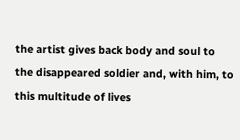the artist gives back body and soul to the disappeared soldier and, with him, to this multitude of lives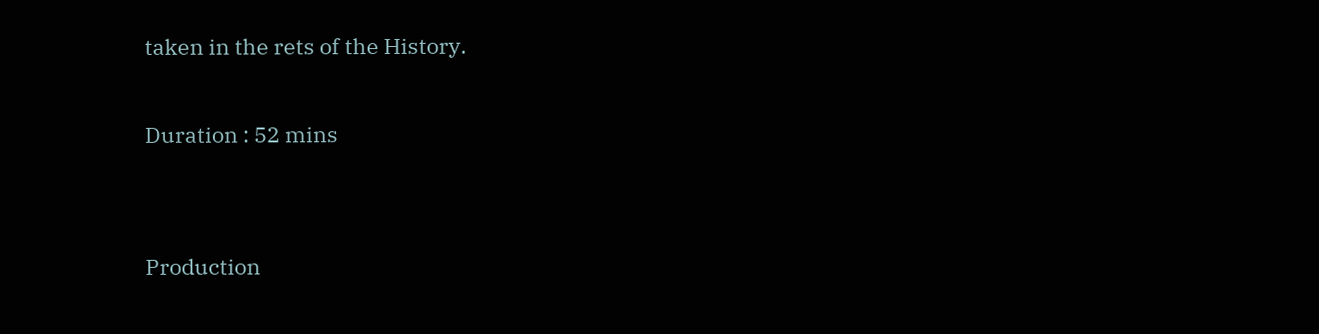taken in the rets of the History.

Duration : 52 mins


Production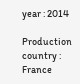year : 2014

Production country : France